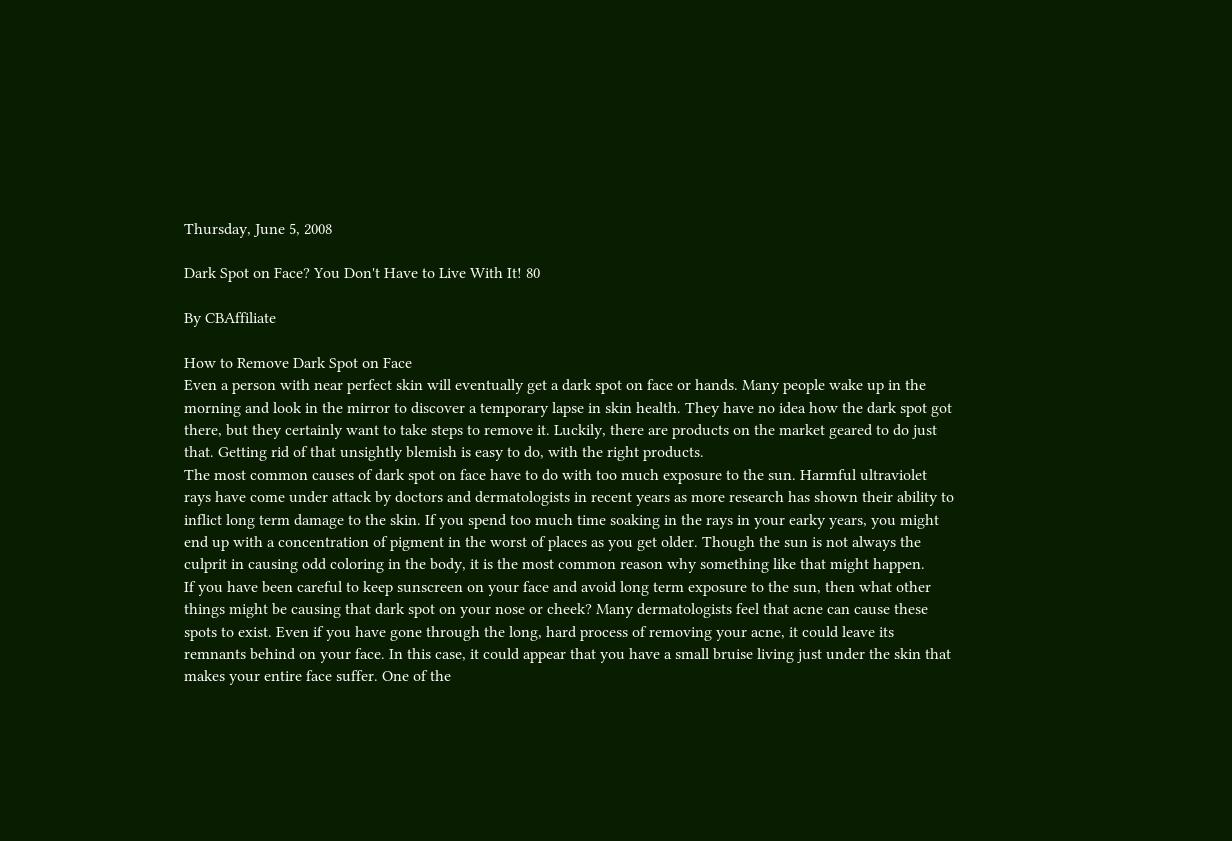Thursday, June 5, 2008

Dark Spot on Face? You Don't Have to Live With It! 80

By CBAffiliate

How to Remove Dark Spot on Face
Even a person with near perfect skin will eventually get a dark spot on face or hands. Many people wake up in the morning and look in the mirror to discover a temporary lapse in skin health. They have no idea how the dark spot got there, but they certainly want to take steps to remove it. Luckily, there are products on the market geared to do just that. Getting rid of that unsightly blemish is easy to do, with the right products.
The most common causes of dark spot on face have to do with too much exposure to the sun. Harmful ultraviolet rays have come under attack by doctors and dermatologists in recent years as more research has shown their ability to inflict long term damage to the skin. If you spend too much time soaking in the rays in your earky years, you might end up with a concentration of pigment in the worst of places as you get older. Though the sun is not always the culprit in causing odd coloring in the body, it is the most common reason why something like that might happen.
If you have been careful to keep sunscreen on your face and avoid long term exposure to the sun, then what other things might be causing that dark spot on your nose or cheek? Many dermatologists feel that acne can cause these spots to exist. Even if you have gone through the long, hard process of removing your acne, it could leave its remnants behind on your face. In this case, it could appear that you have a small bruise living just under the skin that makes your entire face suffer. One of the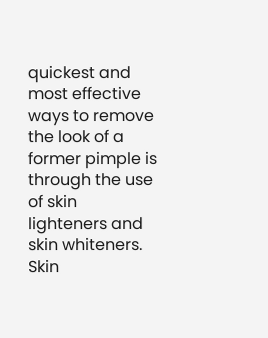quickest and most effective ways to remove the look of a former pimple is through the use of skin lighteners and skin whiteners.
Skin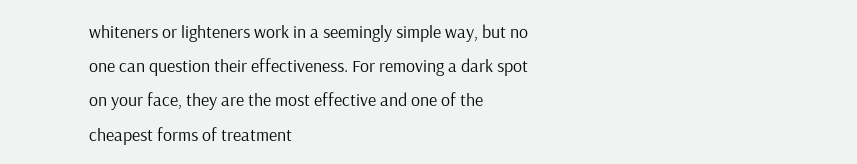whiteners or lighteners work in a seemingly simple way, but no one can question their effectiveness. For removing a dark spot on your face, they are the most effective and one of the cheapest forms of treatment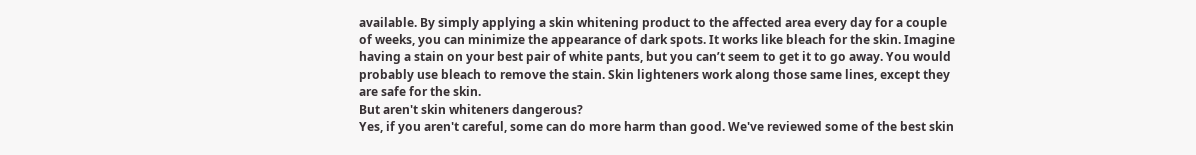available. By simply applying a skin whitening product to the affected area every day for a couple of weeks, you can minimize the appearance of dark spots. It works like bleach for the skin. Imagine having a stain on your best pair of white pants, but you can’t seem to get it to go away. You would probably use bleach to remove the stain. Skin lighteners work along those same lines, except they are safe for the skin.
But aren't skin whiteners dangerous?
Yes, if you aren't careful, some can do more harm than good. We've reviewed some of the best skin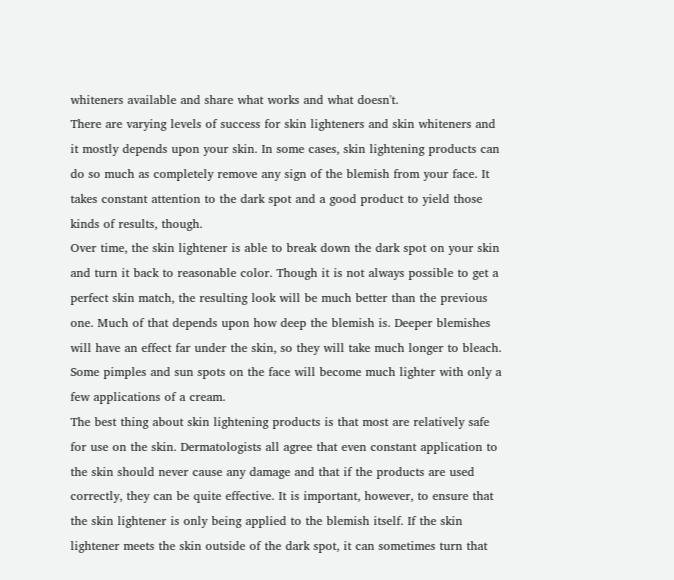whiteners available and share what works and what doesn't.
There are varying levels of success for skin lighteners and skin whiteners and it mostly depends upon your skin. In some cases, skin lightening products can do so much as completely remove any sign of the blemish from your face. It takes constant attention to the dark spot and a good product to yield those kinds of results, though.
Over time, the skin lightener is able to break down the dark spot on your skin and turn it back to reasonable color. Though it is not always possible to get a perfect skin match, the resulting look will be much better than the previous one. Much of that depends upon how deep the blemish is. Deeper blemishes will have an effect far under the skin, so they will take much longer to bleach. Some pimples and sun spots on the face will become much lighter with only a few applications of a cream.
The best thing about skin lightening products is that most are relatively safe for use on the skin. Dermatologists all agree that even constant application to the skin should never cause any damage and that if the products are used correctly, they can be quite effective. It is important, however, to ensure that the skin lightener is only being applied to the blemish itself. If the skin lightener meets the skin outside of the dark spot, it can sometimes turn that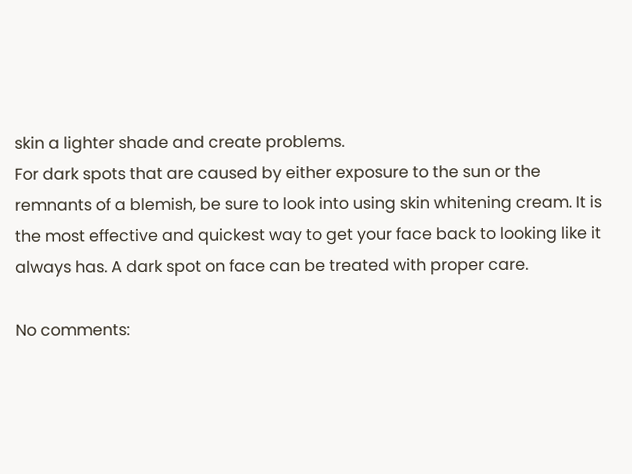skin a lighter shade and create problems.
For dark spots that are caused by either exposure to the sun or the remnants of a blemish, be sure to look into using skin whitening cream. It is the most effective and quickest way to get your face back to looking like it always has. A dark spot on face can be treated with proper care.

No comments: